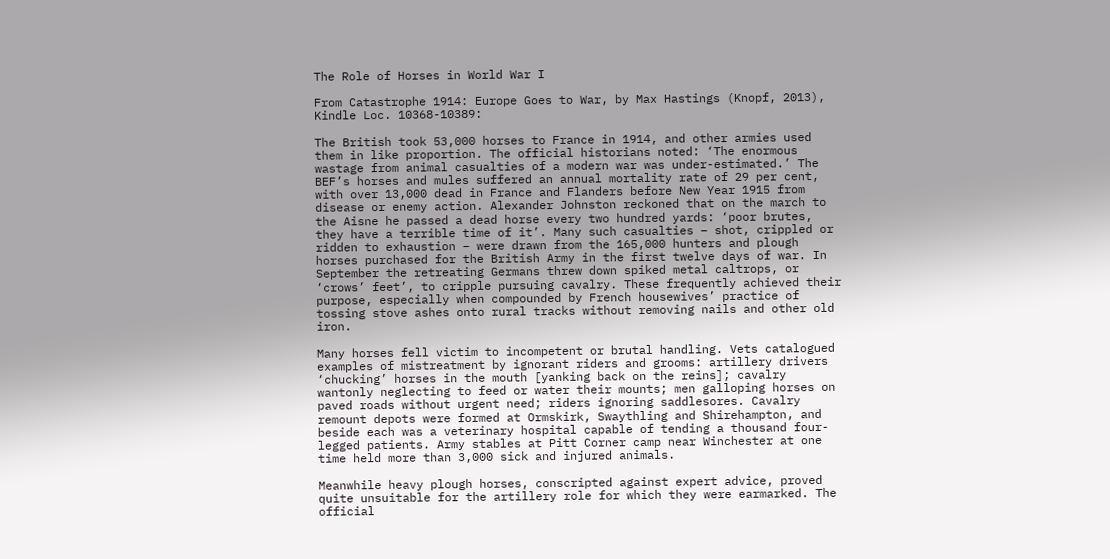The Role of Horses in World War I

From Catastrophe 1914: Europe Goes to War, by Max Hastings (Knopf, 2013), Kindle Loc. 10368-10389:

The British took 53,000 horses to France in 1914, and other armies used them in like proportion. The official historians noted: ‘The enormous wastage from animal casualties of a modern war was under-estimated.’ The BEF’s horses and mules suffered an annual mortality rate of 29 per cent, with over 13,000 dead in France and Flanders before New Year 1915 from disease or enemy action. Alexander Johnston reckoned that on the march to the Aisne he passed a dead horse every two hundred yards: ‘poor brutes, they have a terrible time of it’. Many such casualties – shot, crippled or ridden to exhaustion – were drawn from the 165,000 hunters and plough horses purchased for the British Army in the first twelve days of war. In September the retreating Germans threw down spiked metal caltrops, or ‘crows’ feet’, to cripple pursuing cavalry. These frequently achieved their purpose, especially when compounded by French housewives’ practice of tossing stove ashes onto rural tracks without removing nails and other old iron.

Many horses fell victim to incompetent or brutal handling. Vets catalogued examples of mistreatment by ignorant riders and grooms: artillery drivers ‘chucking’ horses in the mouth [yanking back on the reins]; cavalry wantonly neglecting to feed or water their mounts; men galloping horses on paved roads without urgent need; riders ignoring saddlesores. Cavalry remount depots were formed at Ormskirk, Swaythling and Shirehampton, and beside each was a veterinary hospital capable of tending a thousand four-legged patients. Army stables at Pitt Corner camp near Winchester at one time held more than 3,000 sick and injured animals.

Meanwhile heavy plough horses, conscripted against expert advice, proved quite unsuitable for the artillery role for which they were earmarked. The official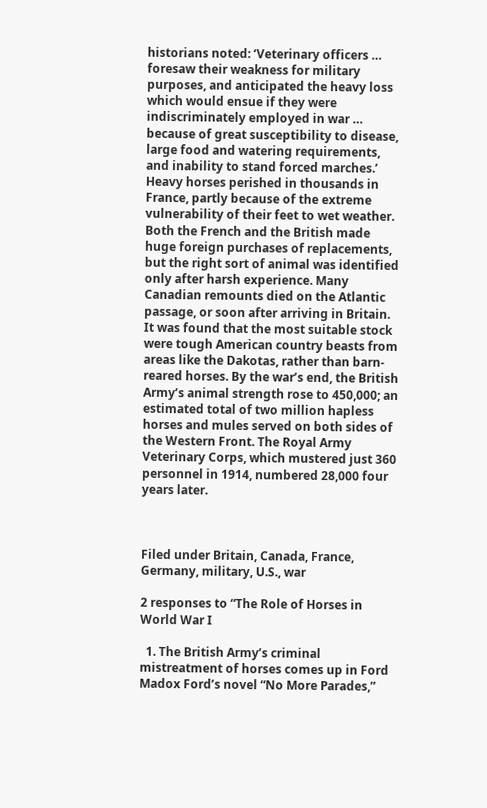historians noted: ‘Veterinary officers … foresaw their weakness for military purposes, and anticipated the heavy loss which would ensue if they were indiscriminately employed in war … because of great susceptibility to disease, large food and watering requirements, and inability to stand forced marches.’ Heavy horses perished in thousands in France, partly because of the extreme vulnerability of their feet to wet weather. Both the French and the British made huge foreign purchases of replacements, but the right sort of animal was identified only after harsh experience. Many Canadian remounts died on the Atlantic passage, or soon after arriving in Britain. It was found that the most suitable stock were tough American country beasts from areas like the Dakotas, rather than barn-reared horses. By the war’s end, the British Army’s animal strength rose to 450,000; an estimated total of two million hapless horses and mules served on both sides of the Western Front. The Royal Army Veterinary Corps, which mustered just 360 personnel in 1914, numbered 28,000 four years later.



Filed under Britain, Canada, France, Germany, military, U.S., war

2 responses to “The Role of Horses in World War I

  1. The British Army’s criminal mistreatment of horses comes up in Ford Madox Ford’s novel “No More Parades,”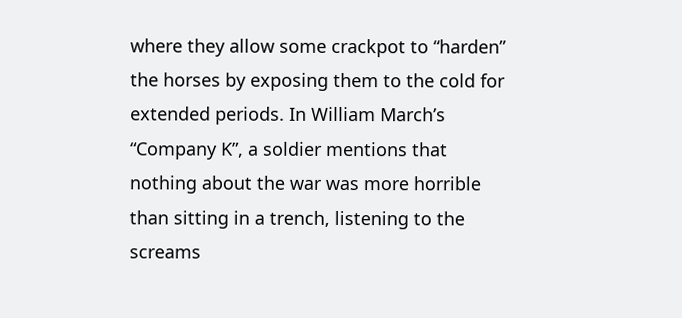where they allow some crackpot to “harden” the horses by exposing them to the cold for extended periods. In William March’s “Company K”, a soldier mentions that nothing about the war was more horrible than sitting in a trench, listening to the screams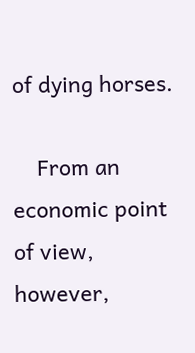of dying horses.

    From an economic point of view, however,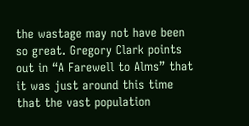the wastage may not have been so great. Gregory Clark points out in “A Farewell to Alms” that it was just around this time that the vast population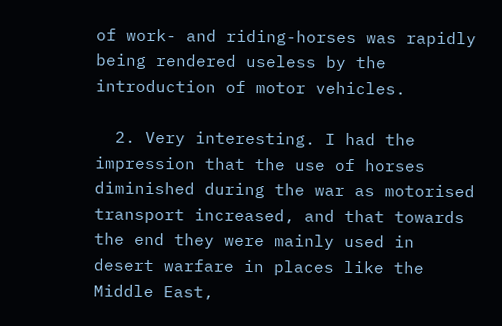of work- and riding-horses was rapidly being rendered useless by the introduction of motor vehicles.

  2. Very interesting. I had the impression that the use of horses diminished during the war as motorised transport increased, and that towards the end they were mainly used in desert warfare in places like the Middle East,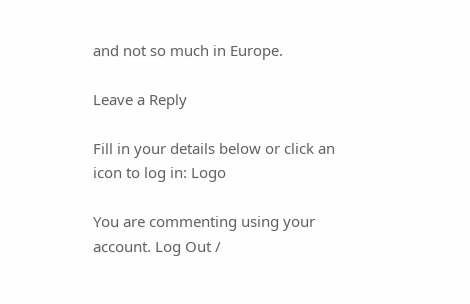and not so much in Europe.

Leave a Reply

Fill in your details below or click an icon to log in: Logo

You are commenting using your account. Log Out /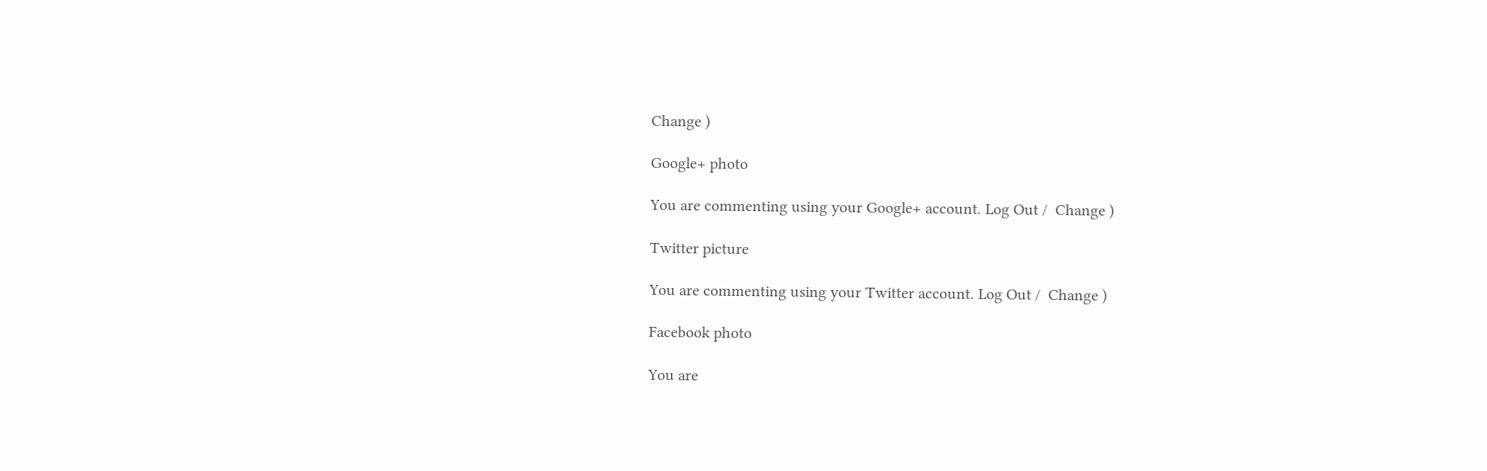Change )

Google+ photo

You are commenting using your Google+ account. Log Out /  Change )

Twitter picture

You are commenting using your Twitter account. Log Out /  Change )

Facebook photo

You are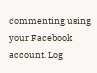commenting using your Facebook account. Log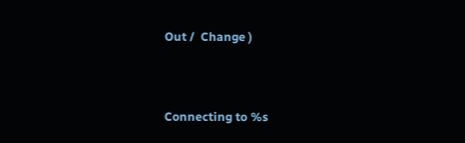Out /  Change )


Connecting to %s